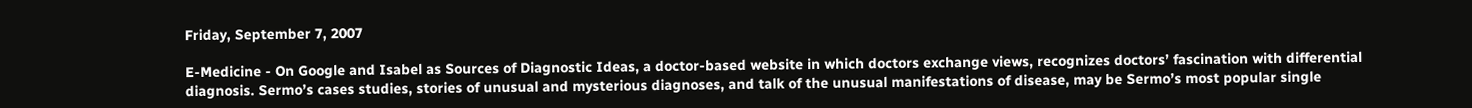Friday, September 7, 2007

E-Medicine - On Google and Isabel as Sources of Diagnostic Ideas, a doctor-based website in which doctors exchange views, recognizes doctors’ fascination with differential diagnosis. Sermo’s cases studies, stories of unusual and mysterious diagnoses, and talk of the unusual manifestations of disease, may be Sermo’s most popular single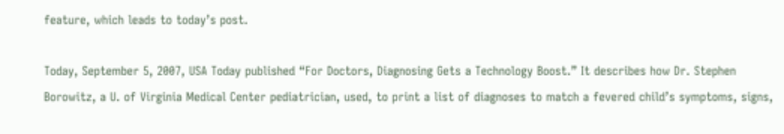feature, which leads to today’s post.

Today, September 5, 2007, USA Today published “For Doctors, Diagnosing Gets a Technology Boost.” It describes how Dr. Stephen Borowitz, a U. of Virginia Medical Center pediatrician, used, to print a list of diagnoses to match a fevered child’s symptoms, signs,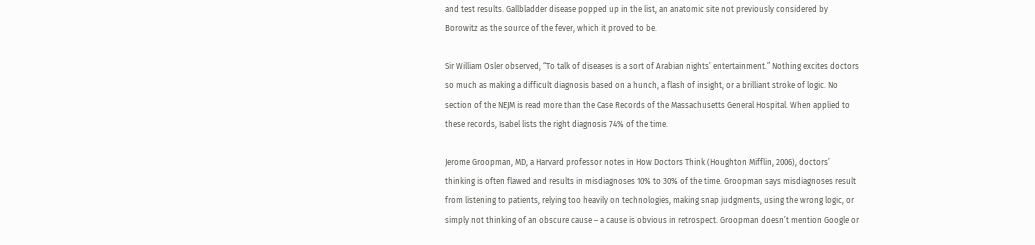and test results. Gallbladder disease popped up in the list, an anatomic site not previously considered by Borowitz as the source of the fever, which it proved to be.

Sir William Osler observed, “To talk of diseases is a sort of Arabian nights’ entertainment.” Nothing excites doctors so much as making a difficult diagnosis based on a hunch, a flash of insight, or a brilliant stroke of logic. No section of the NEJM is read more than the Case Records of the Massachusetts General Hospital. When applied to these records, Isabel lists the right diagnosis 74% of the time.

Jerome Groopman, MD, a Harvard professor notes in How Doctors Think (Houghton Mifflin, 2006), doctors’ thinking is often flawed and results in misdiagnoses 10% to 30% of the time. Groopman says misdiagnoses result from listening to patients, relying too heavily on technologies, making snap judgments, using the wrong logic, or simply not thinking of an obscure cause – a cause is obvious in retrospect. Groopman doesn’t mention Google or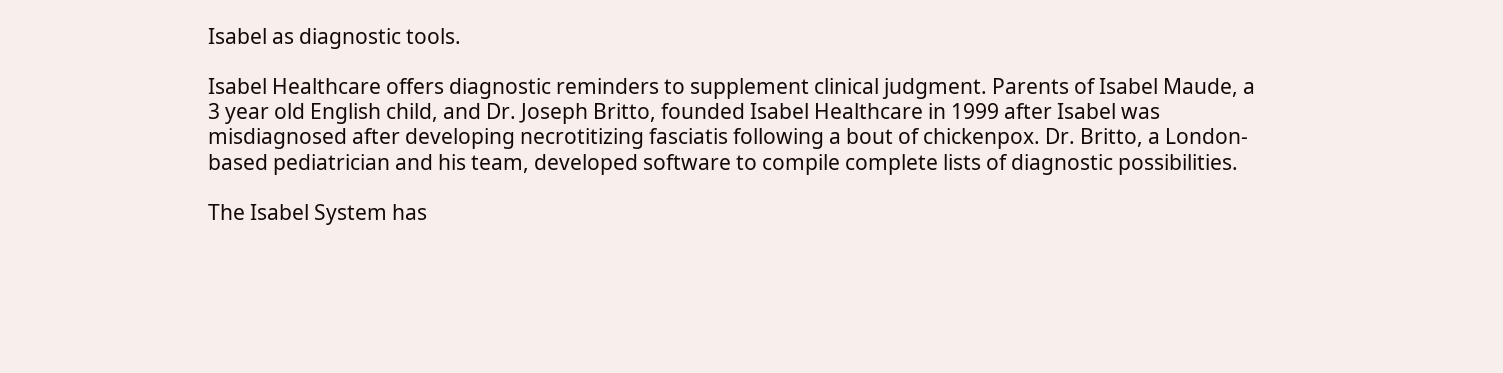Isabel as diagnostic tools.

Isabel Healthcare offers diagnostic reminders to supplement clinical judgment. Parents of Isabel Maude, a 3 year old English child, and Dr. Joseph Britto, founded Isabel Healthcare in 1999 after Isabel was misdiagnosed after developing necrotitizing fasciatis following a bout of chickenpox. Dr. Britto, a London-based pediatrician and his team, developed software to compile complete lists of diagnostic possibilities.

The Isabel System has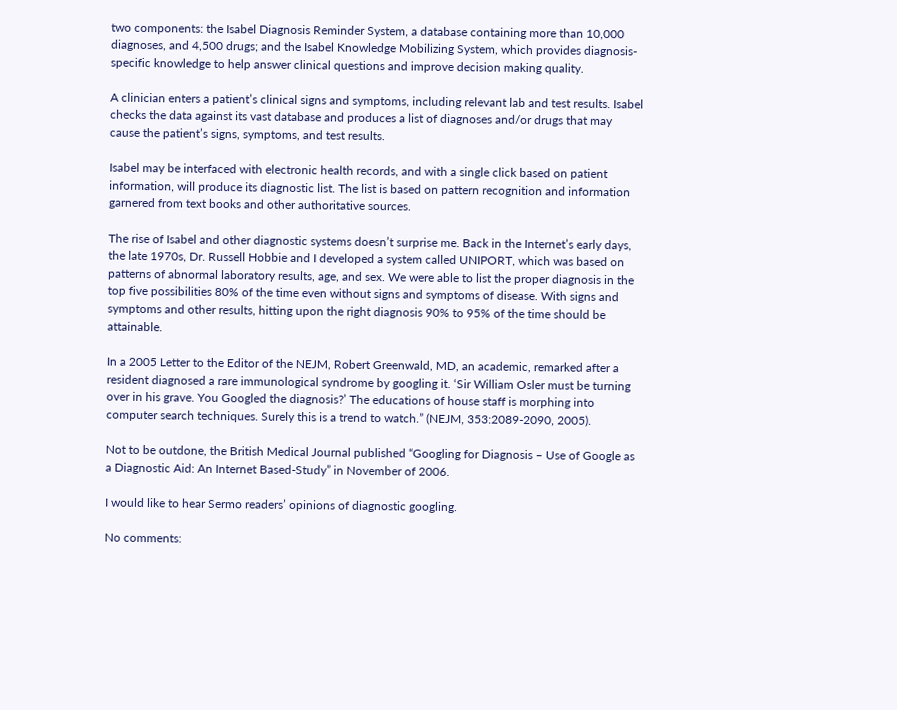two components: the Isabel Diagnosis Reminder System, a database containing more than 10,000 diagnoses, and 4,500 drugs; and the Isabel Knowledge Mobilizing System, which provides diagnosis-specific knowledge to help answer clinical questions and improve decision making quality.

A clinician enters a patient’s clinical signs and symptoms, including relevant lab and test results. Isabel checks the data against its vast database and produces a list of diagnoses and/or drugs that may cause the patient’s signs, symptoms, and test results.

Isabel may be interfaced with electronic health records, and with a single click based on patient information, will produce its diagnostic list. The list is based on pattern recognition and information garnered from text books and other authoritative sources.

The rise of Isabel and other diagnostic systems doesn’t surprise me. Back in the Internet’s early days, the late 1970s, Dr. Russell Hobbie and I developed a system called UNIPORT, which was based on patterns of abnormal laboratory results, age, and sex. We were able to list the proper diagnosis in the top five possibilities 80% of the time even without signs and symptoms of disease. With signs and symptoms and other results, hitting upon the right diagnosis 90% to 95% of the time should be attainable.

In a 2005 Letter to the Editor of the NEJM, Robert Greenwald, MD, an academic, remarked after a resident diagnosed a rare immunological syndrome by googling it. ‘Sir William Osler must be turning over in his grave. You Googled the diagnosis?’ The educations of house staff is morphing into computer search techniques. Surely this is a trend to watch.” (NEJM, 353:2089-2090, 2005).

Not to be outdone, the British Medical Journal published “Googling for Diagnosis – Use of Google as a Diagnostic Aid: An Internet Based-Study” in November of 2006.

I would like to hear Sermo readers’ opinions of diagnostic googling.

No comments: